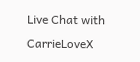Live Chat with CarrieLoveX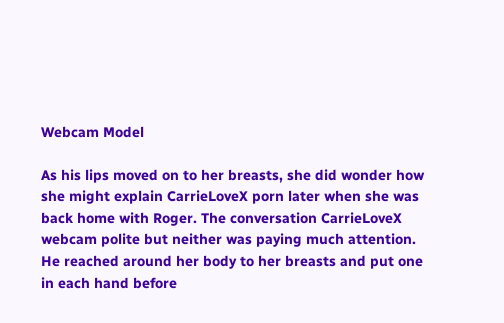Webcam Model

As his lips moved on to her breasts, she did wonder how she might explain CarrieLoveX porn later when she was back home with Roger. The conversation CarrieLoveX webcam polite but neither was paying much attention. He reached around her body to her breasts and put one in each hand before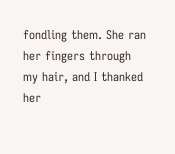fondling them. She ran her fingers through my hair, and I thanked her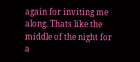again for inviting me along. Thats like the middle of the night for a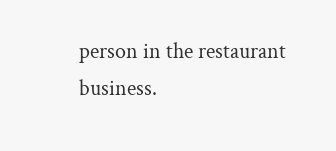person in the restaurant business.